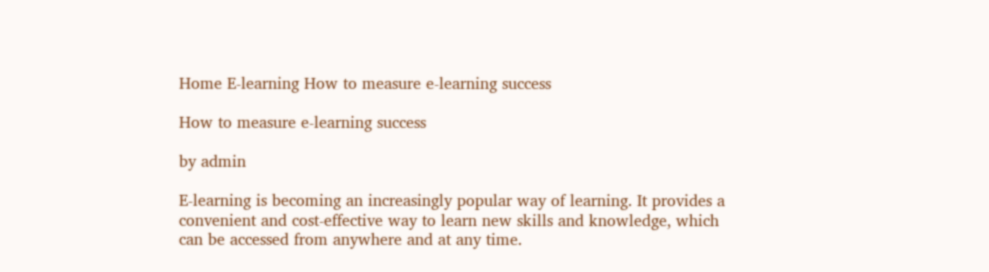Home E-learning How to measure e-learning success

How to measure e-learning success

by admin

E-learning is becoming an increasingly popular way of learning. It provides a convenient and cost-effective way to learn new skills and knowledge, which can be accessed from anywhere and at any time.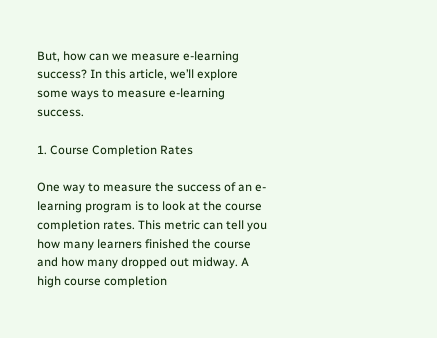But, how can we measure e-learning success? In this article, we’ll explore some ways to measure e-learning success.

1. Course Completion Rates

One way to measure the success of an e-learning program is to look at the course completion rates. This metric can tell you how many learners finished the course and how many dropped out midway. A high course completion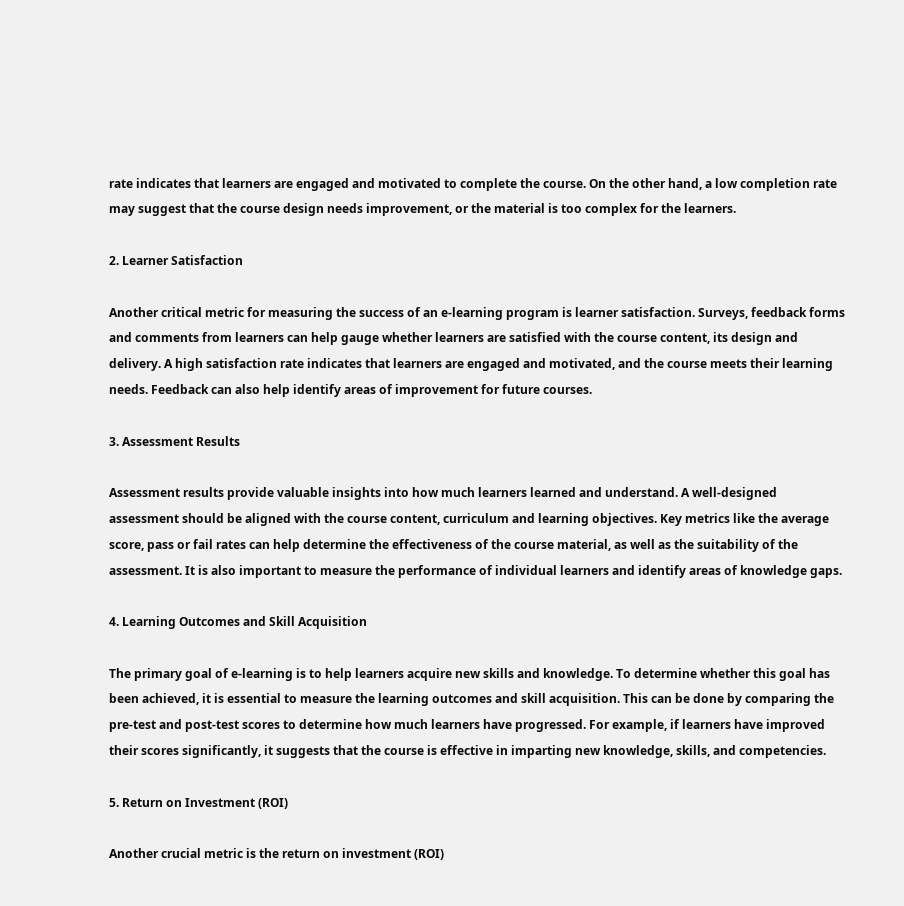rate indicates that learners are engaged and motivated to complete the course. On the other hand, a low completion rate may suggest that the course design needs improvement, or the material is too complex for the learners.

2. Learner Satisfaction

Another critical metric for measuring the success of an e-learning program is learner satisfaction. Surveys, feedback forms and comments from learners can help gauge whether learners are satisfied with the course content, its design and delivery. A high satisfaction rate indicates that learners are engaged and motivated, and the course meets their learning needs. Feedback can also help identify areas of improvement for future courses.

3. Assessment Results

Assessment results provide valuable insights into how much learners learned and understand. A well-designed assessment should be aligned with the course content, curriculum and learning objectives. Key metrics like the average score, pass or fail rates can help determine the effectiveness of the course material, as well as the suitability of the assessment. It is also important to measure the performance of individual learners and identify areas of knowledge gaps.

4. Learning Outcomes and Skill Acquisition

The primary goal of e-learning is to help learners acquire new skills and knowledge. To determine whether this goal has been achieved, it is essential to measure the learning outcomes and skill acquisition. This can be done by comparing the pre-test and post-test scores to determine how much learners have progressed. For example, if learners have improved their scores significantly, it suggests that the course is effective in imparting new knowledge, skills, and competencies.

5. Return on Investment (ROI)

Another crucial metric is the return on investment (ROI)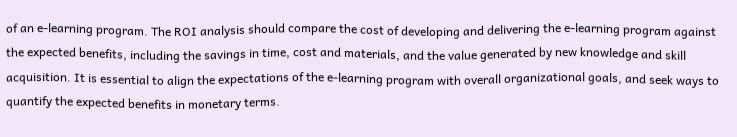of an e-learning program. The ROI analysis should compare the cost of developing and delivering the e-learning program against the expected benefits, including the savings in time, cost and materials, and the value generated by new knowledge and skill acquisition. It is essential to align the expectations of the e-learning program with overall organizational goals, and seek ways to quantify the expected benefits in monetary terms.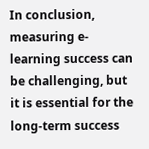In conclusion, measuring e-learning success can be challenging, but it is essential for the long-term success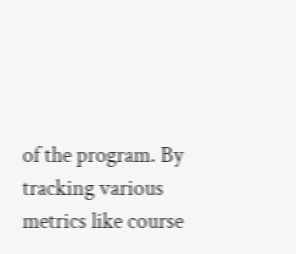of the program. By tracking various metrics like course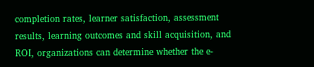completion rates, learner satisfaction, assessment results, learning outcomes and skill acquisition, and ROI, organizations can determine whether the e-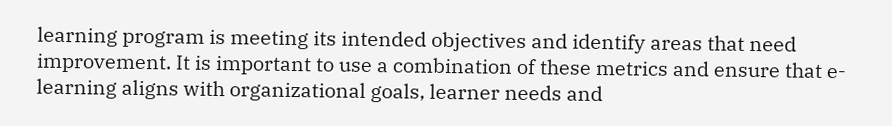learning program is meeting its intended objectives and identify areas that need improvement. It is important to use a combination of these metrics and ensure that e-learning aligns with organizational goals, learner needs and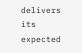delivers its expected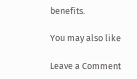benefits.

You may also like

Leave a Comment